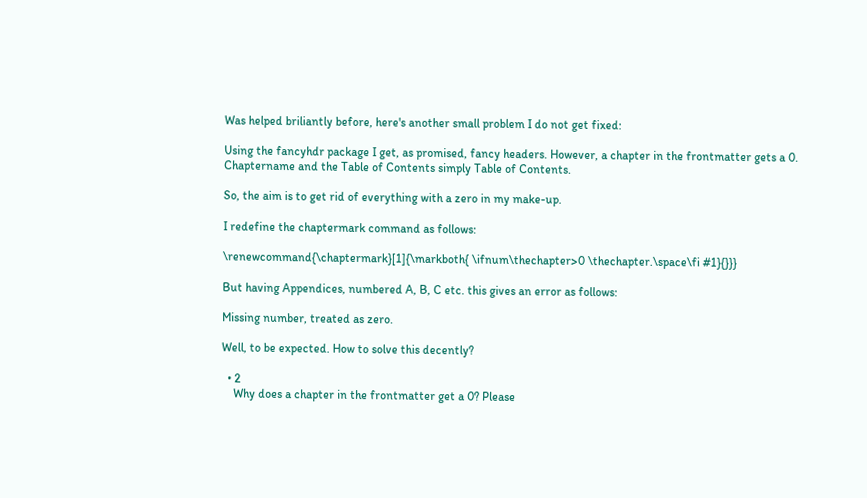Was helped briliantly before, here's another small problem I do not get fixed:

Using the fancyhdr package I get, as promised, fancy headers. However, a chapter in the frontmatter gets a 0. Chaptername and the Table of Contents simply Table of Contents.

So, the aim is to get rid of everything with a zero in my make-up.

I redefine the chaptermark command as follows:

\renewcommand{\chaptermark}[1]{\markboth{ \ifnum\thechapter>0 \thechapter.\space\fi #1}{}}}

But having Appendices, numbered A, B, C etc. this gives an error as follows:

Missing number, treated as zero.

Well, to be expected. How to solve this decently?

  • 2
    Why does a chapter in the frontmatter get a 0? Please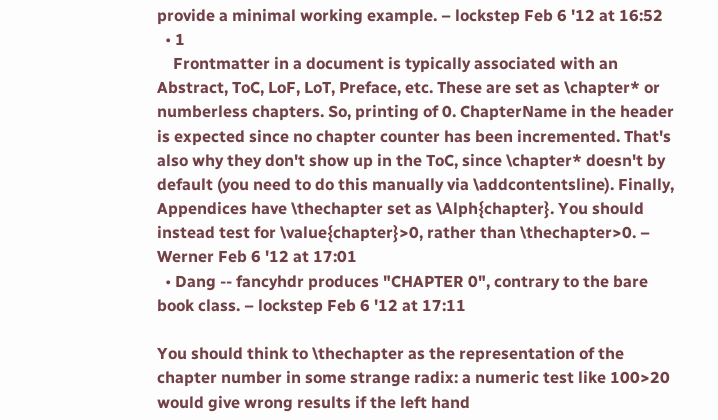provide a minimal working example. – lockstep Feb 6 '12 at 16:52
  • 1
    Frontmatter in a document is typically associated with an Abstract, ToC, LoF, LoT, Preface, etc. These are set as \chapter* or numberless chapters. So, printing of 0. ChapterName in the header is expected since no chapter counter has been incremented. That's also why they don't show up in the ToC, since \chapter* doesn't by default (you need to do this manually via \addcontentsline). Finally, Appendices have \thechapter set as \Alph{chapter}. You should instead test for \value{chapter}>0, rather than \thechapter>0. – Werner Feb 6 '12 at 17:01
  • Dang -- fancyhdr produces "CHAPTER 0", contrary to the bare book class. – lockstep Feb 6 '12 at 17:11

You should think to \thechapter as the representation of the chapter number in some strange radix: a numeric test like 100>20 would give wrong results if the left hand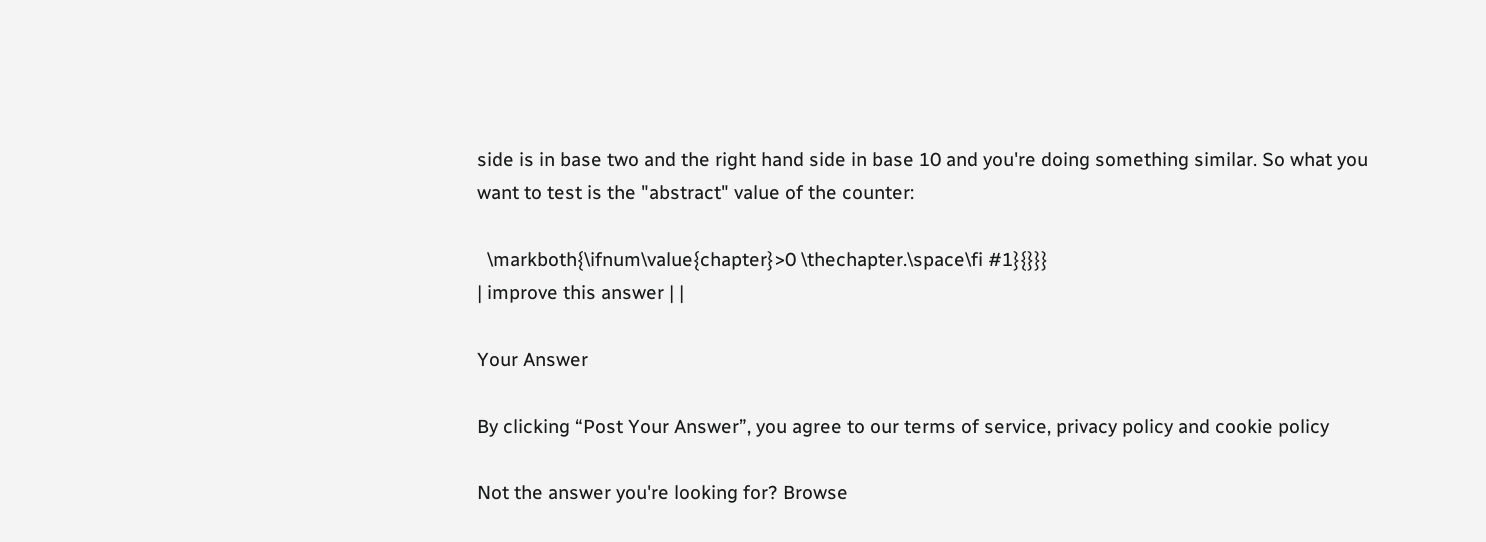side is in base two and the right hand side in base 10 and you're doing something similar. So what you want to test is the "abstract" value of the counter:

  \markboth{\ifnum\value{chapter}>0 \thechapter.\space\fi #1}{}}}
| improve this answer | |

Your Answer

By clicking “Post Your Answer”, you agree to our terms of service, privacy policy and cookie policy

Not the answer you're looking for? Browse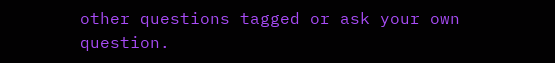other questions tagged or ask your own question.